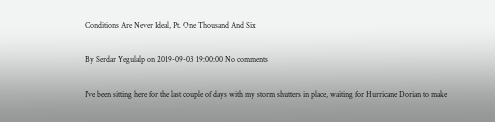Conditions Are Never Ideal, Pt. One Thousand And Six

By Serdar Yegulalp on 2019-09-03 19:00:00 No comments

I've been sitting here for the last couple of days with my storm shutters in place, waiting for Hurricane Dorian to make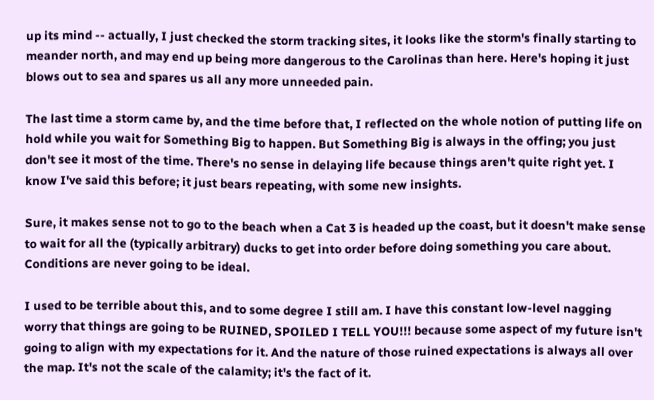up its mind -- actually, I just checked the storm tracking sites, it looks like the storm's finally starting to meander north, and may end up being more dangerous to the Carolinas than here. Here's hoping it just blows out to sea and spares us all any more unneeded pain.

The last time a storm came by, and the time before that, I reflected on the whole notion of putting life on hold while you wait for Something Big to happen. But Something Big is always in the offing; you just don't see it most of the time. There's no sense in delaying life because things aren't quite right yet. I know I've said this before; it just bears repeating, with some new insights.

Sure, it makes sense not to go to the beach when a Cat 3 is headed up the coast, but it doesn't make sense to wait for all the (typically arbitrary) ducks to get into order before doing something you care about. Conditions are never going to be ideal.

I used to be terrible about this, and to some degree I still am. I have this constant low-level nagging worry that things are going to be RUINED, SPOILED I TELL YOU!!! because some aspect of my future isn't going to align with my expectations for it. And the nature of those ruined expectations is always all over the map. It's not the scale of the calamity; it's the fact of it.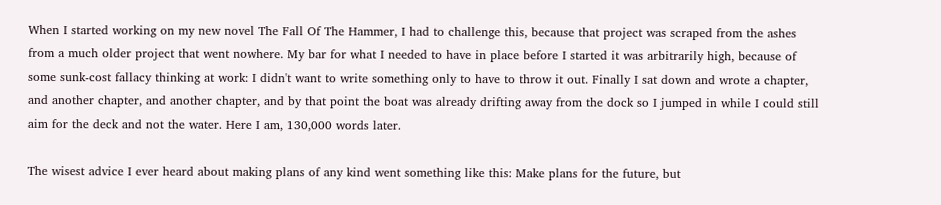When I started working on my new novel The Fall Of The Hammer, I had to challenge this, because that project was scraped from the ashes from a much older project that went nowhere. My bar for what I needed to have in place before I started it was arbitrarily high, because of some sunk-cost fallacy thinking at work: I didn't want to write something only to have to throw it out. Finally I sat down and wrote a chapter, and another chapter, and another chapter, and by that point the boat was already drifting away from the dock so I jumped in while I could still aim for the deck and not the water. Here I am, 130,000 words later.

The wisest advice I ever heard about making plans of any kind went something like this: Make plans for the future, but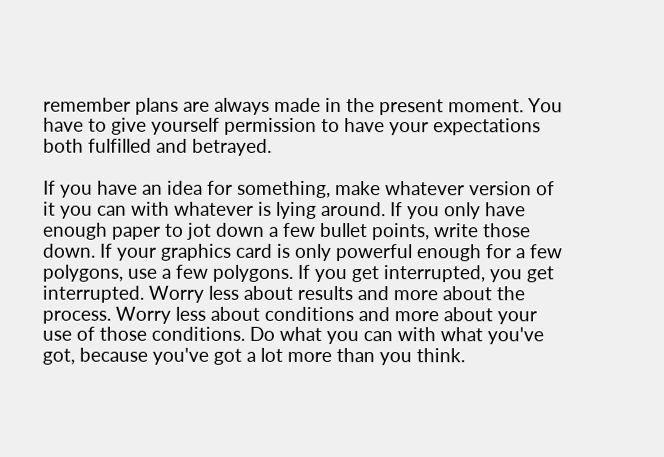remember plans are always made in the present moment. You have to give yourself permission to have your expectations both fulfilled and betrayed.

If you have an idea for something, make whatever version of it you can with whatever is lying around. If you only have enough paper to jot down a few bullet points, write those down. If your graphics card is only powerful enough for a few polygons, use a few polygons. If you get interrupted, you get interrupted. Worry less about results and more about the process. Worry less about conditions and more about your use of those conditions. Do what you can with what you've got, because you've got a lot more than you think.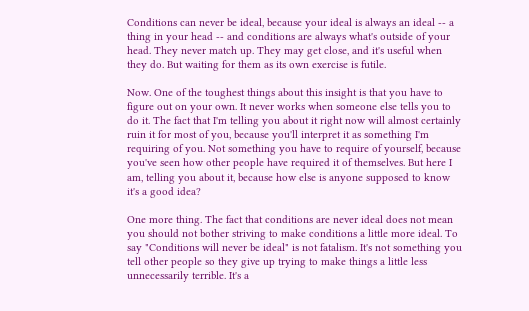Conditions can never be ideal, because your ideal is always an ideal -- a thing in your head -- and conditions are always what's outside of your head. They never match up. They may get close, and it's useful when they do. But waiting for them as its own exercise is futile.

Now. One of the toughest things about this insight is that you have to figure out on your own. It never works when someone else tells you to do it. The fact that I'm telling you about it right now will almost certainly ruin it for most of you, because you'll interpret it as something I'm requiring of you. Not something you have to require of yourself, because you've seen how other people have required it of themselves. But here I am, telling you about it, because how else is anyone supposed to know it's a good idea?

One more thing. The fact that conditions are never ideal does not mean you should not bother striving to make conditions a little more ideal. To say "Conditions will never be ideal" is not fatalism. It's not something you tell other people so they give up trying to make things a little less unnecessarily terrible. It's a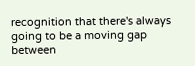recognition that there's always going to be a moving gap between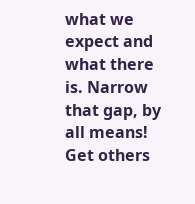what we expect and what there is. Narrow that gap, by all means! Get others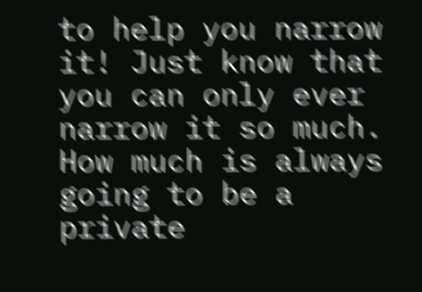to help you narrow it! Just know that you can only ever narrow it so much. How much is always going to be a private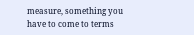measure, something you have to come to terms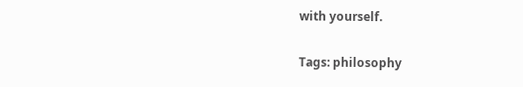with yourself.

Tags: philosophy